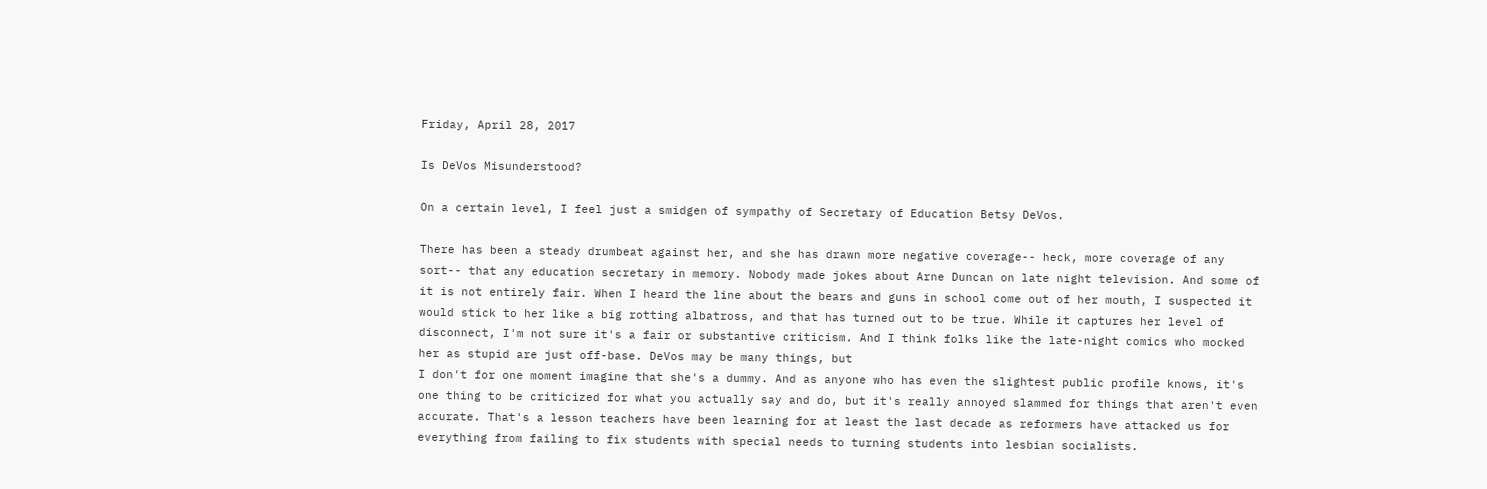Friday, April 28, 2017

Is DeVos Misunderstood?

On a certain level, I feel just a smidgen of sympathy of Secretary of Education Betsy DeVos.

There has been a steady drumbeat against her, and she has drawn more negative coverage-- heck, more coverage of any sort-- that any education secretary in memory. Nobody made jokes about Arne Duncan on late night television. And some of it is not entirely fair. When I heard the line about the bears and guns in school come out of her mouth, I suspected it would stick to her like a big rotting albatross, and that has turned out to be true. While it captures her level of disconnect, I'm not sure it's a fair or substantive criticism. And I think folks like the late-night comics who mocked her as stupid are just off-base. DeVos may be many things, but
I don't for one moment imagine that she's a dummy. And as anyone who has even the slightest public profile knows, it's one thing to be criticized for what you actually say and do, but it's really annoyed slammed for things that aren't even accurate. That's a lesson teachers have been learning for at least the last decade as reformers have attacked us for everything from failing to fix students with special needs to turning students into lesbian socialists.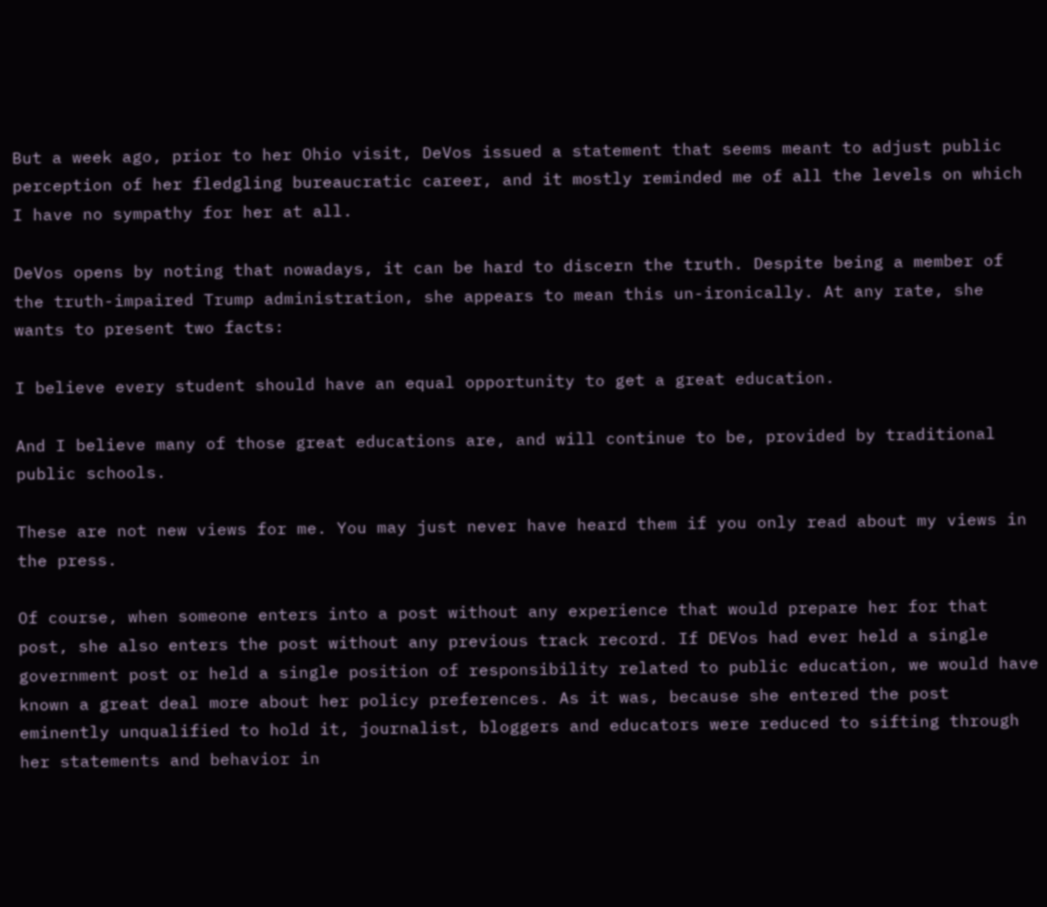But a week ago, prior to her Ohio visit, DeVos issued a statement that seems meant to adjust public perception of her fledgling bureaucratic career, and it mostly reminded me of all the levels on which I have no sympathy for her at all.

DeVos opens by noting that nowadays, it can be hard to discern the truth. Despite being a member of the truth-impaired Trump administration, she appears to mean this un-ironically. At any rate, she wants to present two facts:

I believe every student should have an equal opportunity to get a great education.

And I believe many of those great educations are, and will continue to be, provided by traditional public schools.

These are not new views for me. You may just never have heard them if you only read about my views in the press.

Of course, when someone enters into a post without any experience that would prepare her for that post, she also enters the post without any previous track record. If DEVos had ever held a single government post or held a single position of responsibility related to public education, we would have known a great deal more about her policy preferences. As it was, because she entered the post eminently unqualified to hold it, journalist, bloggers and educators were reduced to sifting through her statements and behavior in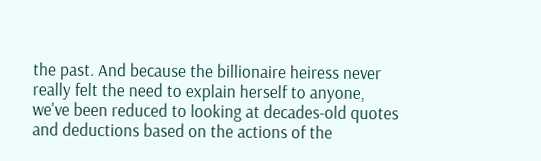the past. And because the billionaire heiress never really felt the need to explain herself to anyone, we've been reduced to looking at decades-old quotes and deductions based on the actions of the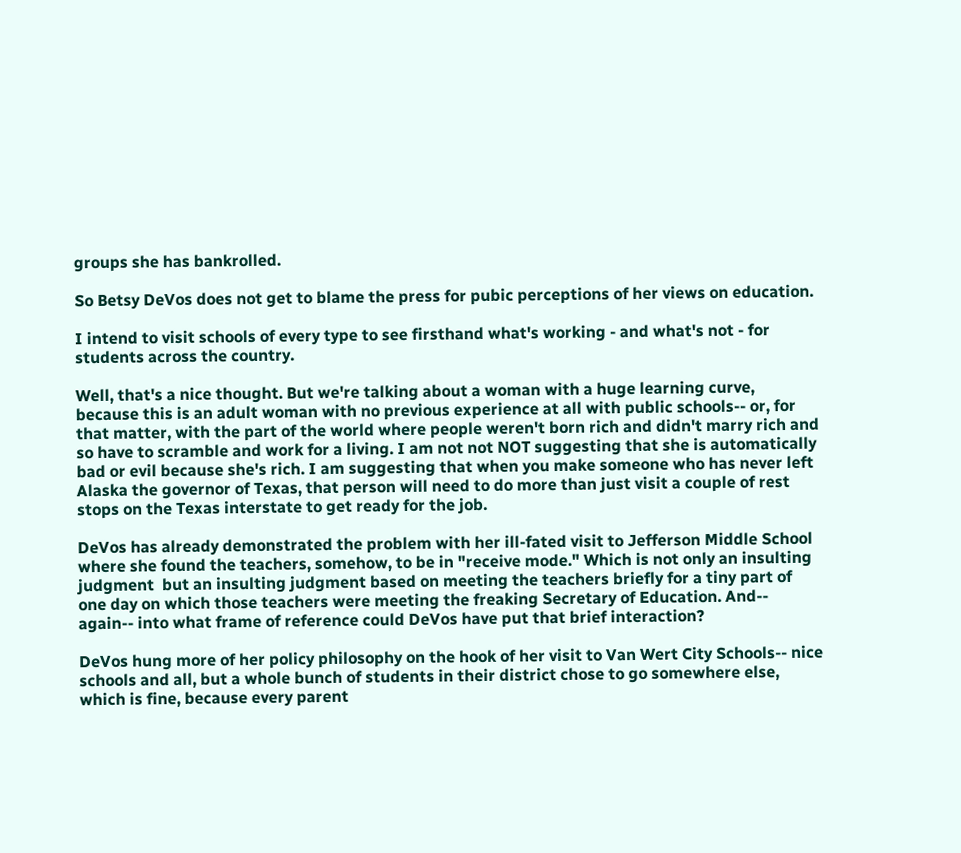groups she has bankrolled.

So Betsy DeVos does not get to blame the press for pubic perceptions of her views on education.

I intend to visit schools of every type to see firsthand what's working - and what's not - for students across the country.

Well, that's a nice thought. But we're talking about a woman with a huge learning curve, because this is an adult woman with no previous experience at all with public schools-- or, for that matter, with the part of the world where people weren't born rich and didn't marry rich and so have to scramble and work for a living. I am not not NOT suggesting that she is automatically bad or evil because she's rich. I am suggesting that when you make someone who has never left Alaska the governor of Texas, that person will need to do more than just visit a couple of rest stops on the Texas interstate to get ready for the job.

DeVos has already demonstrated the problem with her ill-fated visit to Jefferson Middle School where she found the teachers, somehow, to be in "receive mode." Which is not only an insulting judgment  but an insulting judgment based on meeting the teachers briefly for a tiny part of one day on which those teachers were meeting the freaking Secretary of Education. And-- again-- into what frame of reference could DeVos have put that brief interaction?

DeVos hung more of her policy philosophy on the hook of her visit to Van Wert City Schools-- nice schools and all, but a whole bunch of students in their district chose to go somewhere else, which is fine, because every parent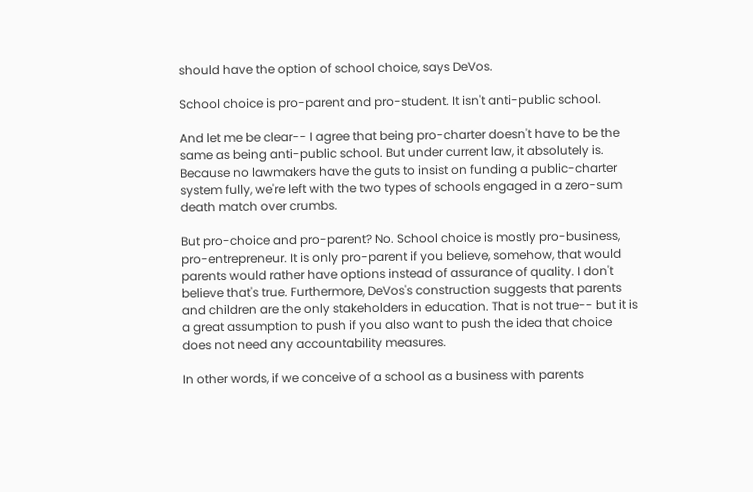should have the option of school choice, says DeVos.

School choice is pro-parent and pro-student. It isn't anti-public school.

And let me be clear-- I agree that being pro-charter doesn't have to be the same as being anti-public school. But under current law, it absolutely is. Because no lawmakers have the guts to insist on funding a public-charter system fully, we're left with the two types of schools engaged in a zero-sum death match over crumbs.

But pro-choice and pro-parent? No. School choice is mostly pro-business, pro-entrepreneur. It is only pro-parent if you believe, somehow, that would parents would rather have options instead of assurance of quality. I don't believe that's true. Furthermore, DeVos's construction suggests that parents and children are the only stakeholders in education. That is not true-- but it is a great assumption to push if you also want to push the idea that choice does not need any accountability measures.

In other words, if we conceive of a school as a business with parents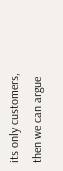its only customers, then we can argue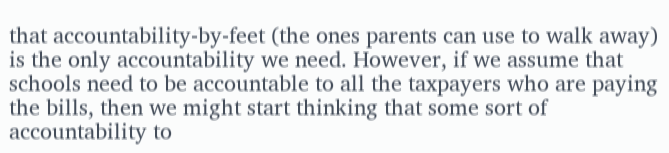that accountability-by-feet (the ones parents can use to walk away) is the only accountability we need. However, if we assume that schools need to be accountable to all the taxpayers who are paying the bills, then we might start thinking that some sort of accountability to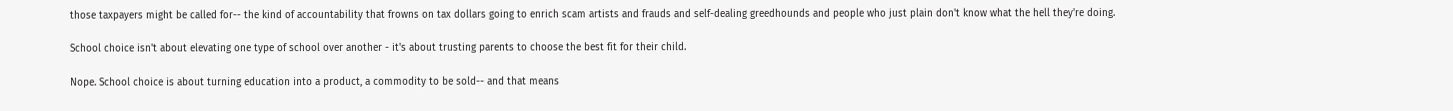those taxpayers might be called for-- the kind of accountability that frowns on tax dollars going to enrich scam artists and frauds and self-dealing greedhounds and people who just plain don't know what the hell they're doing.

School choice isn't about elevating one type of school over another - it's about trusting parents to choose the best fit for their child.

Nope. School choice is about turning education into a product, a commodity to be sold-- and that means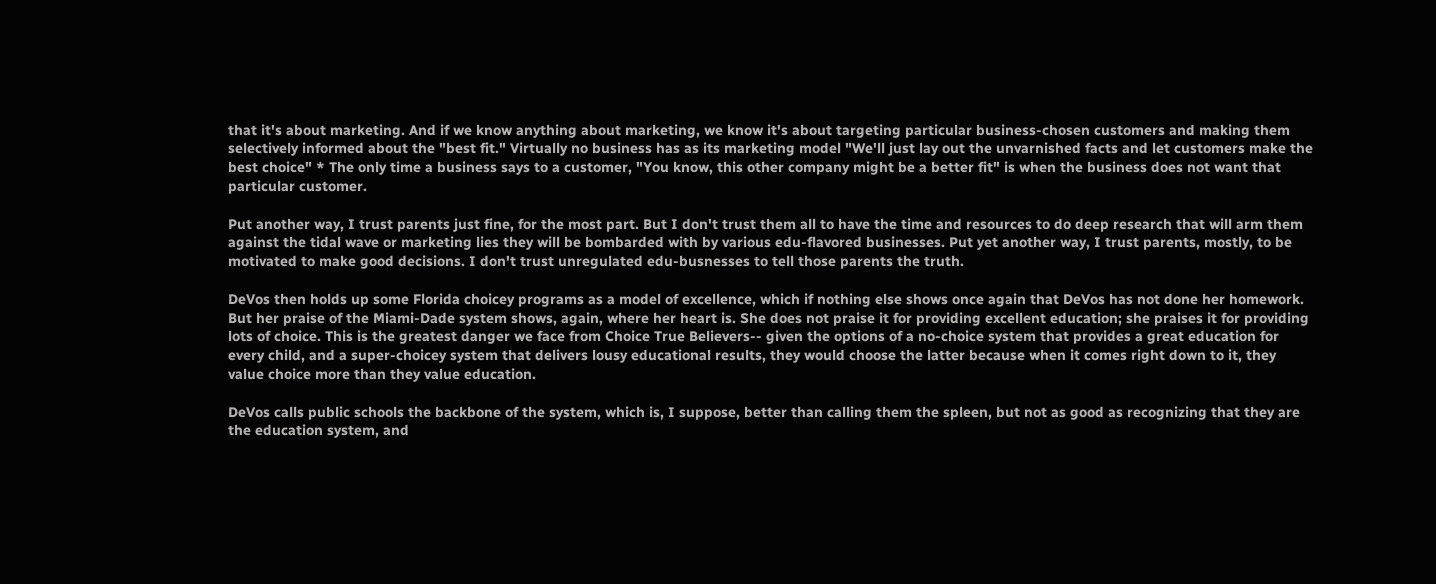that it's about marketing. And if we know anything about marketing, we know it's about targeting particular business-chosen customers and making them selectively informed about the "best fit." Virtually no business has as its marketing model "We'll just lay out the unvarnished facts and let customers make the best choice" * The only time a business says to a customer, "You know, this other company might be a better fit" is when the business does not want that particular customer.

Put another way, I trust parents just fine, for the most part. But I don't trust them all to have the time and resources to do deep research that will arm them against the tidal wave or marketing lies they will be bombarded with by various edu-flavored businesses. Put yet another way, I trust parents, mostly, to be motivated to make good decisions. I don't trust unregulated edu-busnesses to tell those parents the truth.

DeVos then holds up some Florida choicey programs as a model of excellence, which if nothing else shows once again that DeVos has not done her homework. But her praise of the Miami-Dade system shows, again, where her heart is. She does not praise it for providing excellent education; she praises it for providing lots of choice. This is the greatest danger we face from Choice True Believers-- given the options of a no-choice system that provides a great education for every child, and a super-choicey system that delivers lousy educational results, they would choose the latter because when it comes right down to it, they value choice more than they value education.

DeVos calls public schools the backbone of the system, which is, I suppose, better than calling them the spleen, but not as good as recognizing that they are the education system, and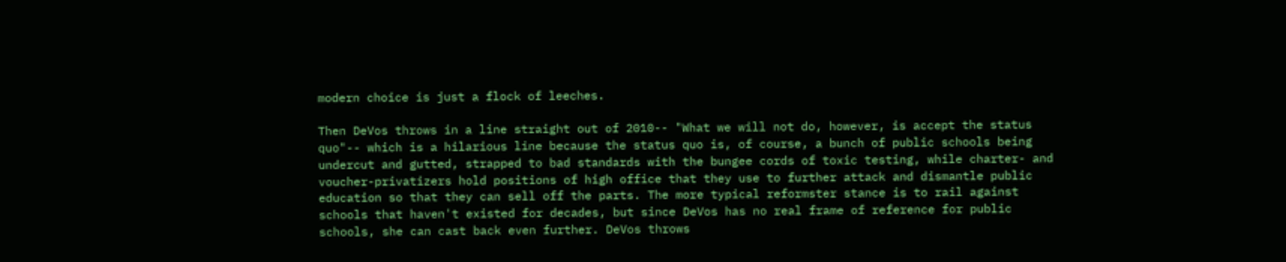modern choice is just a flock of leeches.

Then DeVos throws in a line straight out of 2010-- "What we will not do, however, is accept the status quo"-- which is a hilarious line because the status quo is, of course, a bunch of public schools being undercut and gutted, strapped to bad standards with the bungee cords of toxic testing, while charter- and voucher-privatizers hold positions of high office that they use to further attack and dismantle public education so that they can sell off the parts. The more typical reformster stance is to rail against schools that haven't existed for decades, but since DeVos has no real frame of reference for public schools, she can cast back even further. DeVos throws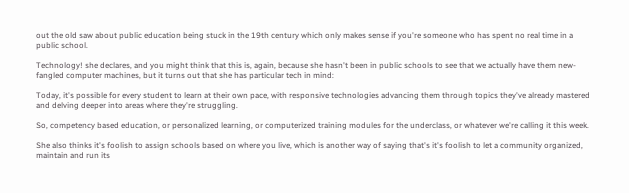out the old saw about public education being stuck in the 19th century which only makes sense if you're someone who has spent no real time in a public school.

Technology! she declares, and you might think that this is, again, because she hasn't been in public schools to see that we actually have them new-fangled computer machines, but it turns out that she has particular tech in mind:

Today, it's possible for every student to learn at their own pace, with responsive technologies advancing them through topics they've already mastered and delving deeper into areas where they're struggling.

So, competency based education, or personalized learning, or computerized training modules for the underclass, or whatever we're calling it this week.

She also thinks it's foolish to assign schools based on where you live, which is another way of saying that's it's foolish to let a community organized, maintain and run its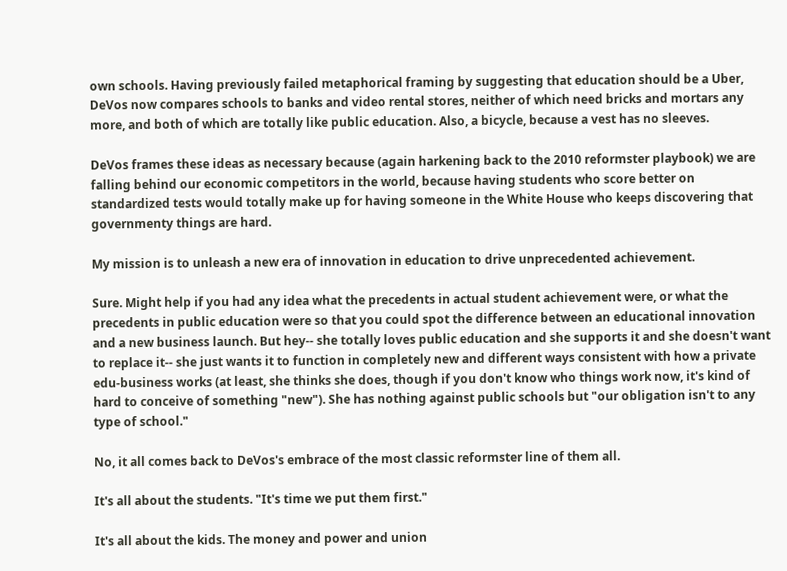own schools. Having previously failed metaphorical framing by suggesting that education should be a Uber, DeVos now compares schools to banks and video rental stores, neither of which need bricks and mortars any more, and both of which are totally like public education. Also, a bicycle, because a vest has no sleeves.

DeVos frames these ideas as necessary because (again harkening back to the 2010 reformster playbook) we are falling behind our economic competitors in the world, because having students who score better on standardized tests would totally make up for having someone in the White House who keeps discovering that governmenty things are hard.

My mission is to unleash a new era of innovation in education to drive unprecedented achievement.

Sure. Might help if you had any idea what the precedents in actual student achievement were, or what the precedents in public education were so that you could spot the difference between an educational innovation and a new business launch. But hey-- she totally loves public education and she supports it and she doesn't want to replace it-- she just wants it to function in completely new and different ways consistent with how a private edu-business works (at least, she thinks she does, though if you don't know who things work now, it's kind of hard to conceive of something "new"). She has nothing against public schools but "our obligation isn't to any type of school."

No, it all comes back to DeVos's embrace of the most classic reformster line of them all.

It's all about the students. "It's time we put them first."

It's all about the kids. The money and power and union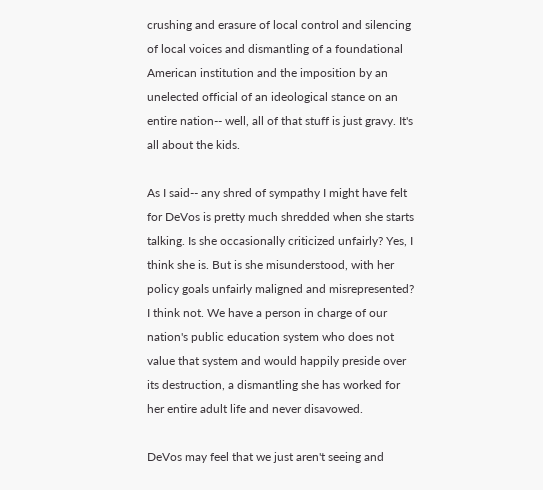crushing and erasure of local control and silencing of local voices and dismantling of a foundational American institution and the imposition by an unelected official of an ideological stance on an entire nation-- well, all of that stuff is just gravy. It's all about the kids.

As I said-- any shred of sympathy I might have felt for DeVos is pretty much shredded when she starts talking. Is she occasionally criticized unfairly? Yes, I think she is. But is she misunderstood, with her policy goals unfairly maligned and misrepresented? I think not. We have a person in charge of our nation's public education system who does not value that system and would happily preside over its destruction, a dismantling she has worked for her entire adult life and never disavowed.

DeVos may feel that we just aren't seeing and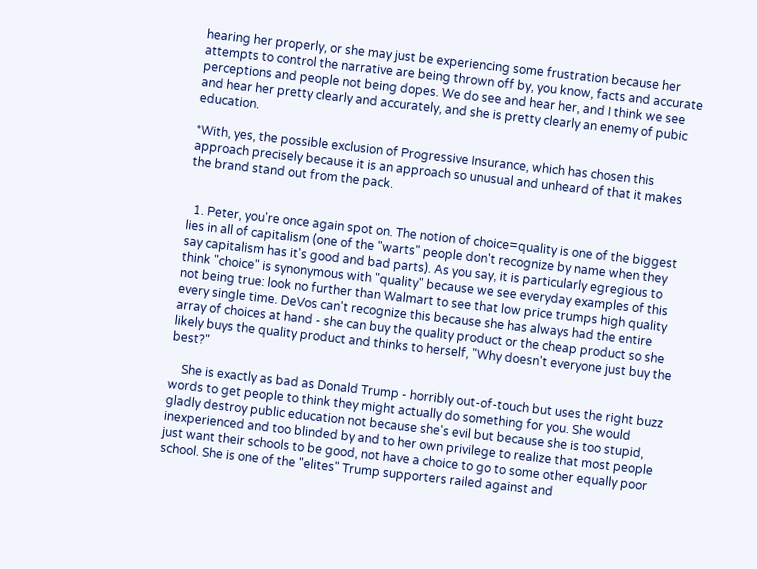hearing her properly, or she may just be experiencing some frustration because her attempts to control the narrative are being thrown off by, you know, facts and accurate perceptions and people not being dopes. We do see and hear her, and I think we see and hear her pretty clearly and accurately, and she is pretty clearly an enemy of pubic education.

*With, yes, the possible exclusion of Progressive Insurance, which has chosen this approach precisely because it is an approach so unusual and unheard of that it makes the brand stand out from the pack.


  1. Peter, you're once again spot on. The notion of choice=quality is one of the biggest lies in all of capitalism (one of the "warts" people don't recognize by name when they say capitalism has it's good and bad parts). As you say, it is particularly egregious to think "choice" is synonymous with "quality" because we see everyday examples of this not being true: look no further than Walmart to see that low price trumps high quality every single time. DeVos can't recognize this because she has always had the entire array of choices at hand - she can buy the quality product or the cheap product so she likely buys the quality product and thinks to herself, "Why doesn't everyone just buy the best?"

    She is exactly as bad as Donald Trump - horribly out-of-touch but uses the right buzz words to get people to think they might actually do something for you. She would gladly destroy public education not because she's evil but because she is too stupid, inexperienced and too blinded by and to her own privilege to realize that most people just want their schools to be good, not have a choice to go to some other equally poor school. She is one of the "elites" Trump supporters railed against and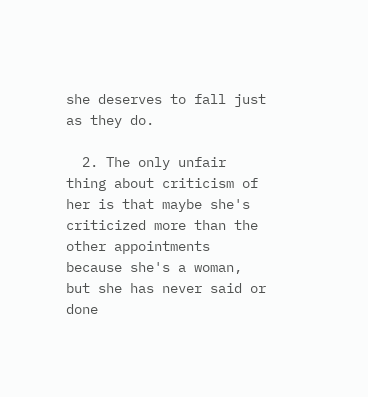she deserves to fall just as they do.

  2. The only unfair thing about criticism of her is that maybe she's criticized more than the other appointments because she's a woman, but she has never said or done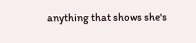anything that shows she's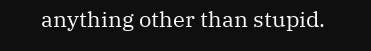anything other than stupid.